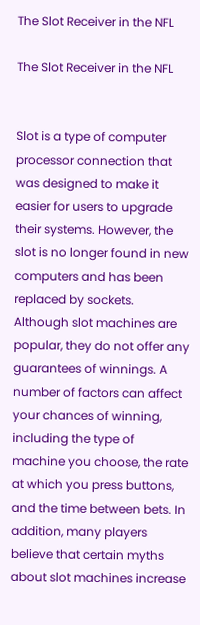The Slot Receiver in the NFL

The Slot Receiver in the NFL


Slot is a type of computer processor connection that was designed to make it easier for users to upgrade their systems. However, the slot is no longer found in new computers and has been replaced by sockets. Although slot machines are popular, they do not offer any guarantees of winnings. A number of factors can affect your chances of winning, including the type of machine you choose, the rate at which you press buttons, and the time between bets. In addition, many players believe that certain myths about slot machines increase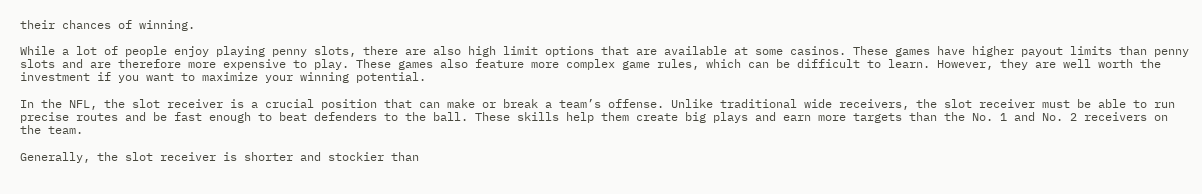their chances of winning.

While a lot of people enjoy playing penny slots, there are also high limit options that are available at some casinos. These games have higher payout limits than penny slots and are therefore more expensive to play. These games also feature more complex game rules, which can be difficult to learn. However, they are well worth the investment if you want to maximize your winning potential.

In the NFL, the slot receiver is a crucial position that can make or break a team’s offense. Unlike traditional wide receivers, the slot receiver must be able to run precise routes and be fast enough to beat defenders to the ball. These skills help them create big plays and earn more targets than the No. 1 and No. 2 receivers on the team.

Generally, the slot receiver is shorter and stockier than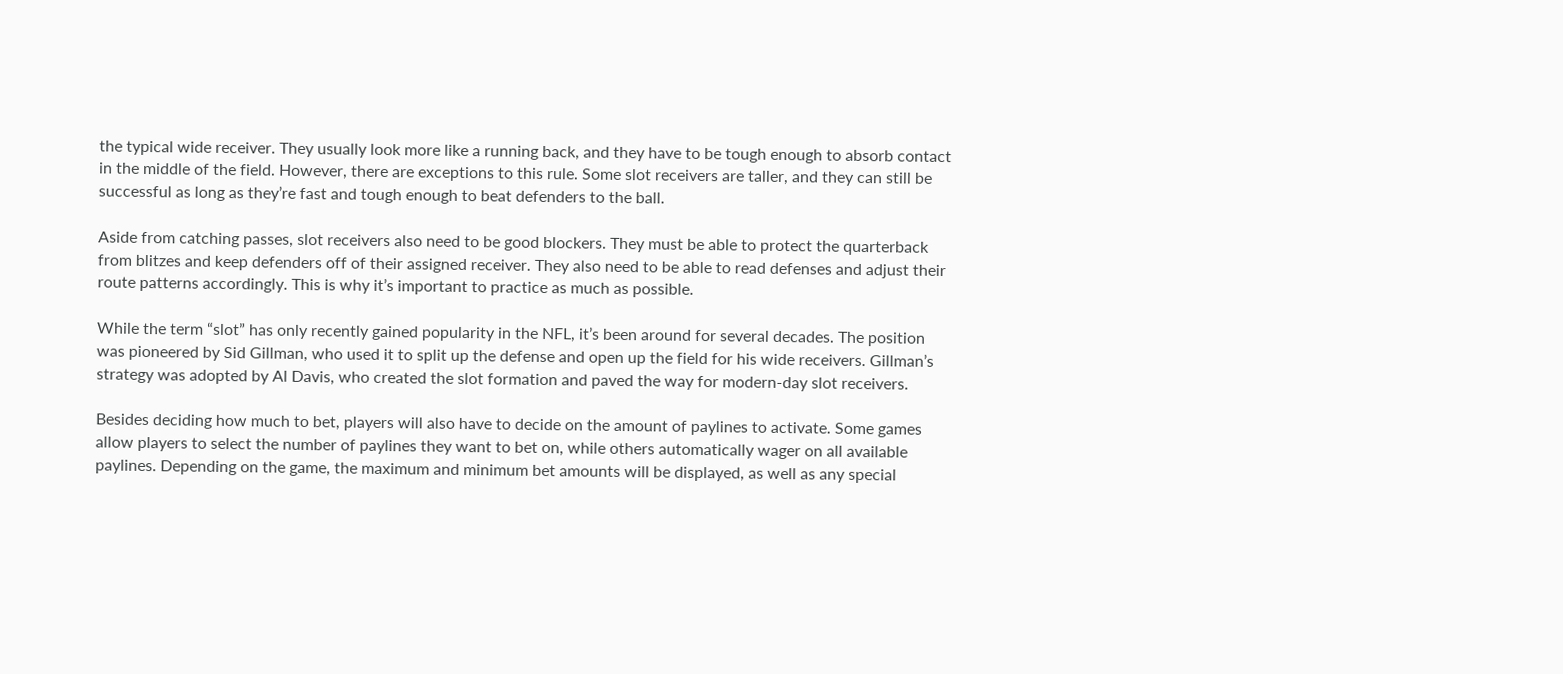the typical wide receiver. They usually look more like a running back, and they have to be tough enough to absorb contact in the middle of the field. However, there are exceptions to this rule. Some slot receivers are taller, and they can still be successful as long as they’re fast and tough enough to beat defenders to the ball.

Aside from catching passes, slot receivers also need to be good blockers. They must be able to protect the quarterback from blitzes and keep defenders off of their assigned receiver. They also need to be able to read defenses and adjust their route patterns accordingly. This is why it’s important to practice as much as possible.

While the term “slot” has only recently gained popularity in the NFL, it’s been around for several decades. The position was pioneered by Sid Gillman, who used it to split up the defense and open up the field for his wide receivers. Gillman’s strategy was adopted by Al Davis, who created the slot formation and paved the way for modern-day slot receivers.

Besides deciding how much to bet, players will also have to decide on the amount of paylines to activate. Some games allow players to select the number of paylines they want to bet on, while others automatically wager on all available paylines. Depending on the game, the maximum and minimum bet amounts will be displayed, as well as any special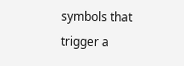symbols that trigger a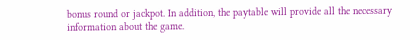bonus round or jackpot. In addition, the paytable will provide all the necessary information about the game.